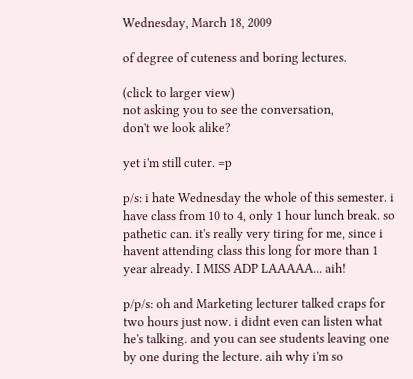Wednesday, March 18, 2009

of degree of cuteness and boring lectures.

(click to larger view)
not asking you to see the conversation,
don't we look alike?

yet i'm still cuter. =p

p/s: i hate Wednesday the whole of this semester. i have class from 10 to 4, only 1 hour lunch break. so pathetic can. it's really very tiring for me, since i havent attending class this long for more than 1 year already. I MISS ADP LAAAAA... aih!

p/p/s: oh and Marketing lecturer talked craps for two hours just now. i didnt even can listen what he's talking. and you can see students leaving one by one during the lecture. aih why i'm so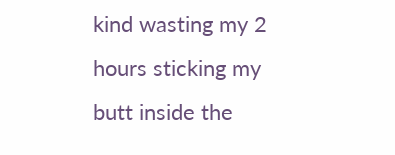kind wasting my 2 hours sticking my butt inside the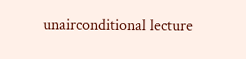unairconditional lecture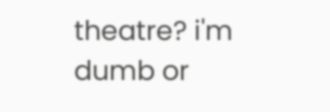theatre? i'm dumb or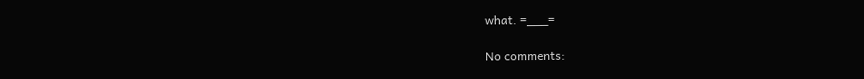what. =___=

No comments: